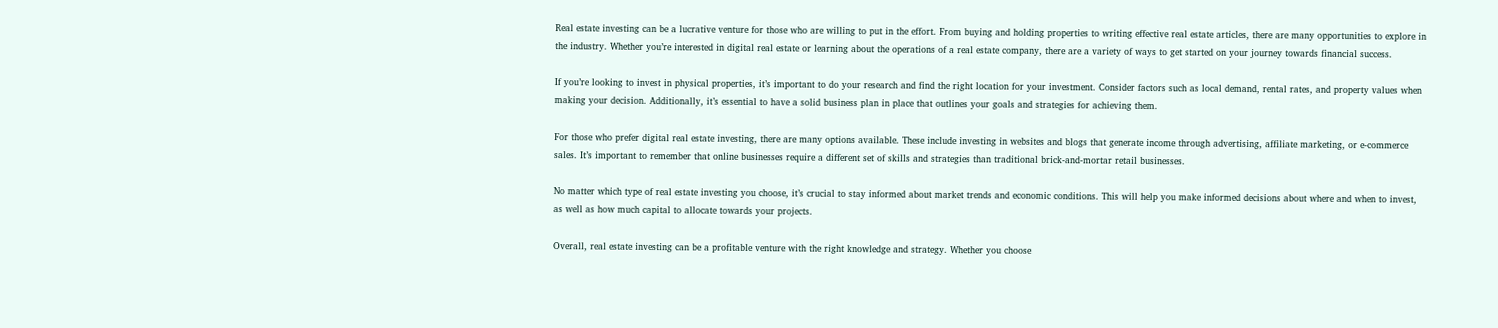Real estate investing can be a lucrative venture for those who are willing to put in the effort. From buying and holding properties to writing effective real estate articles, there are many opportunities to explore in the industry. Whether you’re interested in digital real estate or learning about the operations of a real estate company, there are a variety of ways to get started on your journey towards financial success.

If you’re looking to invest in physical properties, it’s important to do your research and find the right location for your investment. Consider factors such as local demand, rental rates, and property values when making your decision. Additionally, it’s essential to have a solid business plan in place that outlines your goals and strategies for achieving them.

For those who prefer digital real estate investing, there are many options available. These include investing in websites and blogs that generate income through advertising, affiliate marketing, or e-commerce sales. It’s important to remember that online businesses require a different set of skills and strategies than traditional brick-and-mortar retail businesses.

No matter which type of real estate investing you choose, it’s crucial to stay informed about market trends and economic conditions. This will help you make informed decisions about where and when to invest, as well as how much capital to allocate towards your projects.

Overall, real estate investing can be a profitable venture with the right knowledge and strategy. Whether you choose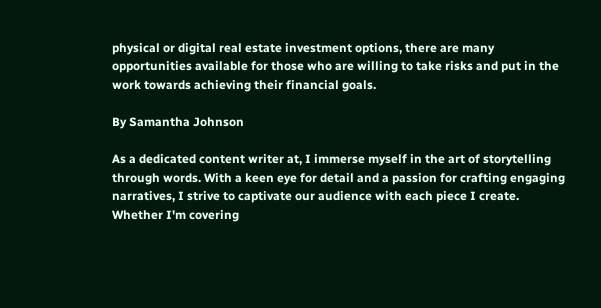physical or digital real estate investment options, there are many opportunities available for those who are willing to take risks and put in the work towards achieving their financial goals.

By Samantha Johnson

As a dedicated content writer at, I immerse myself in the art of storytelling through words. With a keen eye for detail and a passion for crafting engaging narratives, I strive to captivate our audience with each piece I create. Whether I'm covering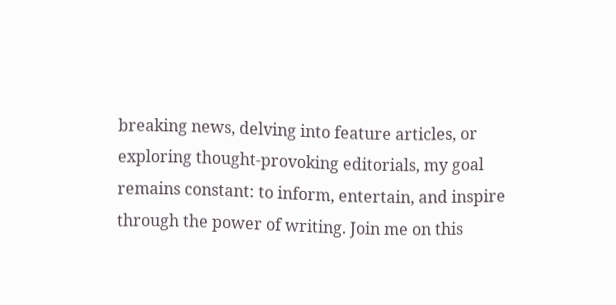breaking news, delving into feature articles, or exploring thought-provoking editorials, my goal remains constant: to inform, entertain, and inspire through the power of writing. Join me on this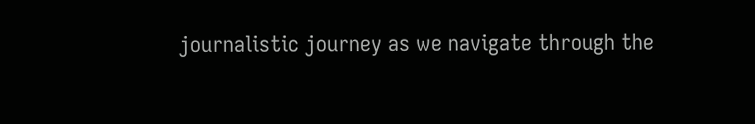journalistic journey as we navigate through the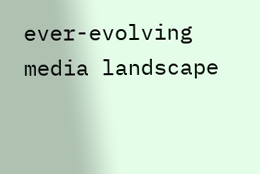ever-evolving media landscape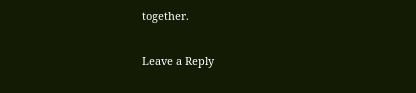together.

Leave a Reply